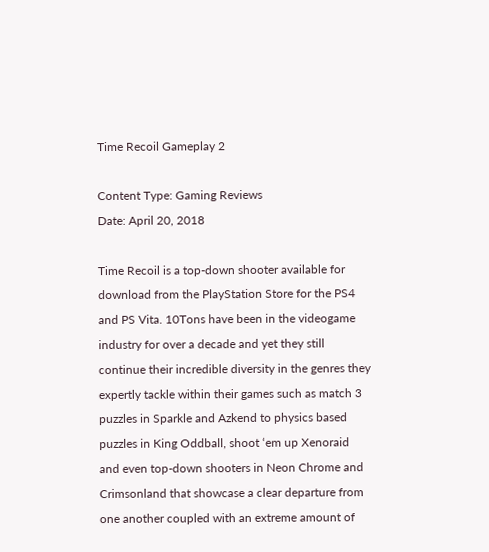Time Recoil Gameplay 2

Content Type: Gaming Reviews
Date: April 20, 2018

Time Recoil is a top-down shooter available for download from the PlayStation Store for the PS4 and PS Vita. 10Tons have been in the videogame industry for over a decade and yet they still continue their incredible diversity in the genres they expertly tackle within their games such as match 3 puzzles in Sparkle and Azkend to physics based puzzles in King Oddball, shoot ‘em up Xenoraid and even top-down shooters in Neon Chrome and Crimsonland that showcase a clear departure from one another coupled with an extreme amount of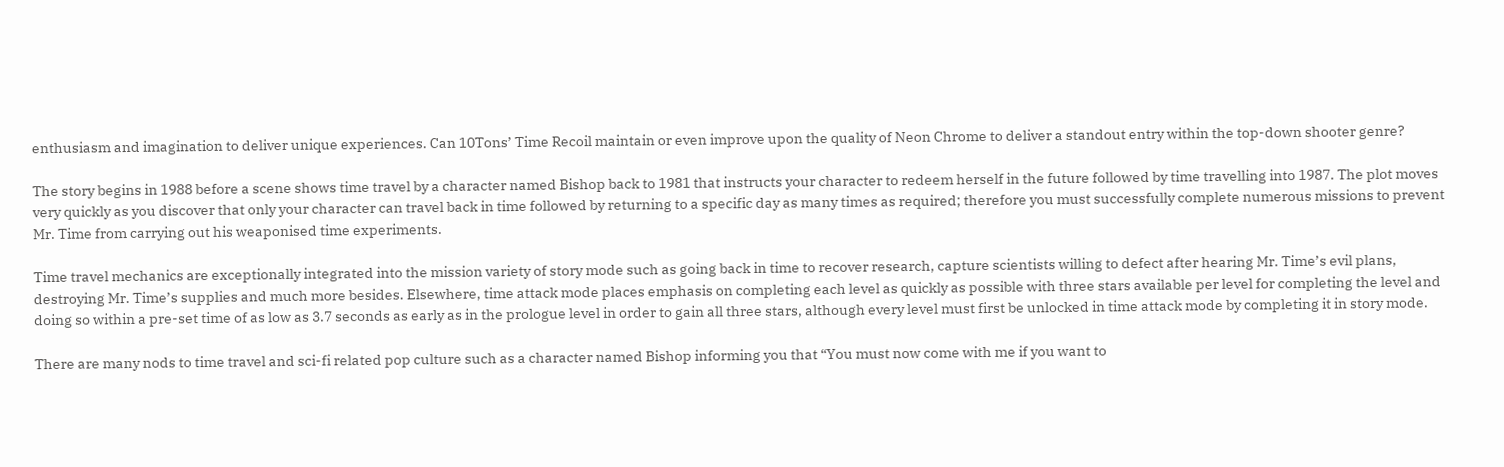enthusiasm and imagination to deliver unique experiences. Can 10Tons’ Time Recoil maintain or even improve upon the quality of Neon Chrome to deliver a standout entry within the top-down shooter genre?

The story begins in 1988 before a scene shows time travel by a character named Bishop back to 1981 that instructs your character to redeem herself in the future followed by time travelling into 1987. The plot moves very quickly as you discover that only your character can travel back in time followed by returning to a specific day as many times as required; therefore you must successfully complete numerous missions to prevent Mr. Time from carrying out his weaponised time experiments.

Time travel mechanics are exceptionally integrated into the mission variety of story mode such as going back in time to recover research, capture scientists willing to defect after hearing Mr. Time’s evil plans, destroying Mr. Time’s supplies and much more besides. Elsewhere, time attack mode places emphasis on completing each level as quickly as possible with three stars available per level for completing the level and doing so within a pre-set time of as low as 3.7 seconds as early as in the prologue level in order to gain all three stars, although every level must first be unlocked in time attack mode by completing it in story mode.

There are many nods to time travel and sci-fi related pop culture such as a character named Bishop informing you that “You must now come with me if you want to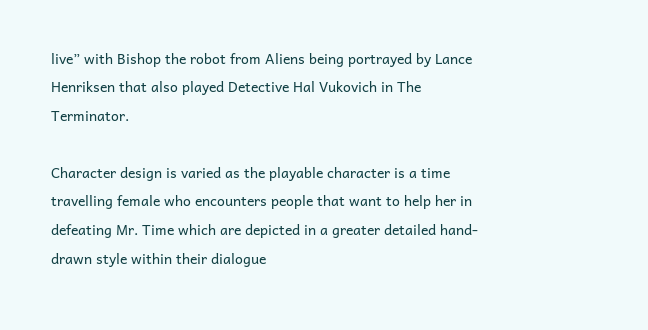live” with Bishop the robot from Aliens being portrayed by Lance Henriksen that also played Detective Hal Vukovich in The Terminator.

Character design is varied as the playable character is a time travelling female who encounters people that want to help her in defeating Mr. Time which are depicted in a greater detailed hand-drawn style within their dialogue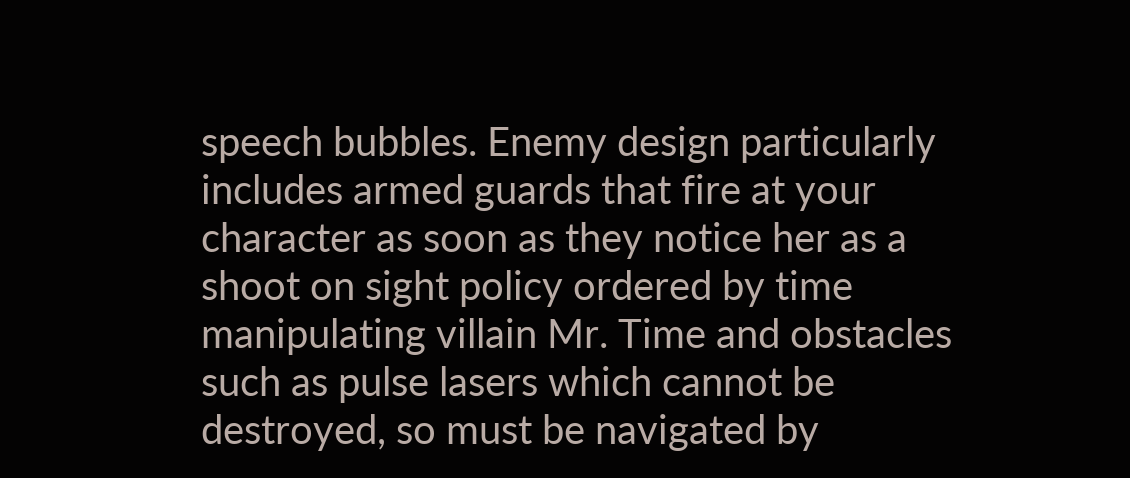speech bubbles. Enemy design particularly includes armed guards that fire at your character as soon as they notice her as a shoot on sight policy ordered by time manipulating villain Mr. Time and obstacles such as pulse lasers which cannot be destroyed, so must be navigated by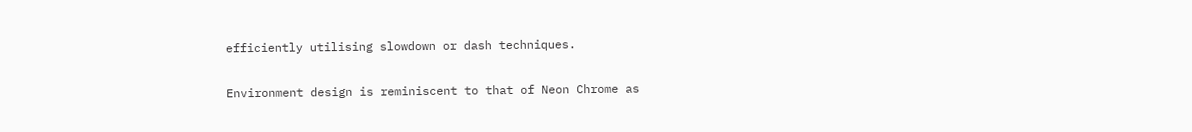efficiently utilising slowdown or dash techniques.

Environment design is reminiscent to that of Neon Chrome as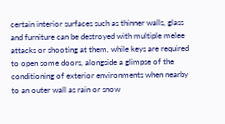certain interior surfaces such as thinner walls, glass and furniture can be destroyed with multiple melee attacks or shooting at them, while keys are required to open some doors, alongside a glimpse of the conditioning of exterior environments when nearby to an outer wall as rain or snow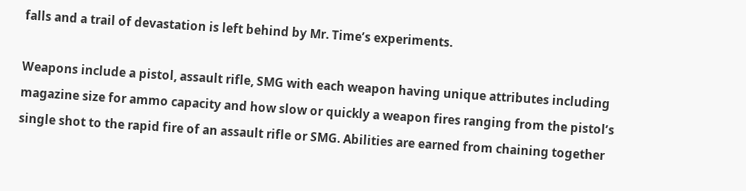falls and a trail of devastation is left behind by Mr. Time’s experiments.

Weapons include a pistol, assault rifle, SMG with each weapon having unique attributes including magazine size for ammo capacity and how slow or quickly a weapon fires ranging from the pistol’s single shot to the rapid fire of an assault rifle or SMG. Abilities are earned from chaining together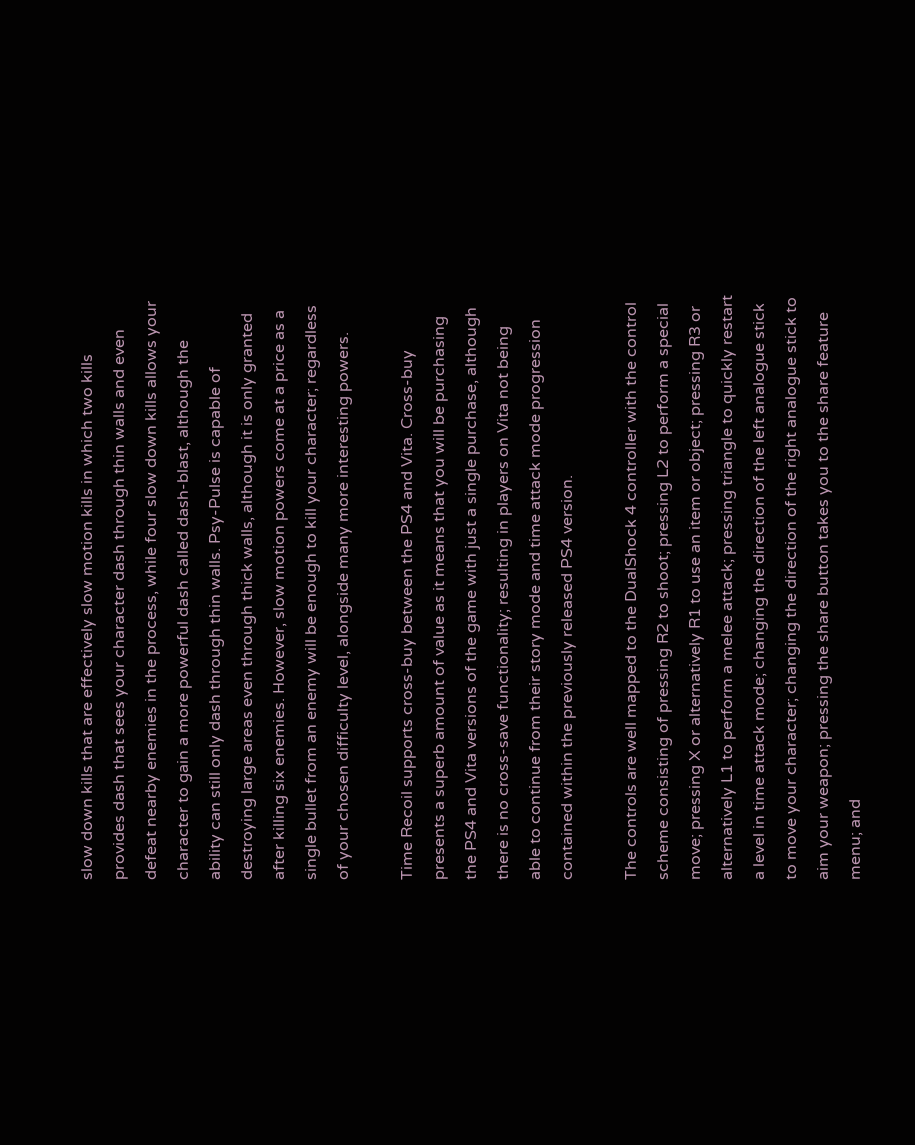slow down kills that are effectively slow motion kills in which two kills provides dash that sees your character dash through thin walls and even defeat nearby enemies in the process, while four slow down kills allows your character to gain a more powerful dash called dash-blast, although the ability can still only dash through thin walls. Psy-Pulse is capable of destroying large areas even through thick walls, although it is only granted after killing six enemies. However, slow motion powers come at a price as a single bullet from an enemy will be enough to kill your character; regardless of your chosen difficulty level, alongside many more interesting powers.

Time Recoil supports cross-buy between the PS4 and Vita. Cross-buy presents a superb amount of value as it means that you will be purchasing the PS4 and Vita versions of the game with just a single purchase, although there is no cross-save functionality; resulting in players on Vita not being able to continue from their story mode and time attack mode progression contained within the previously released PS4 version.

The controls are well mapped to the DualShock 4 controller with the control scheme consisting of pressing R2 to shoot; pressing L2 to perform a special move; pressing X or alternatively R1 to use an item or object; pressing R3 or alternatively L1 to perform a melee attack; pressing triangle to quickly restart a level in time attack mode; changing the direction of the left analogue stick to move your character; changing the direction of the right analogue stick to aim your weapon; pressing the share button takes you to the share feature menu; and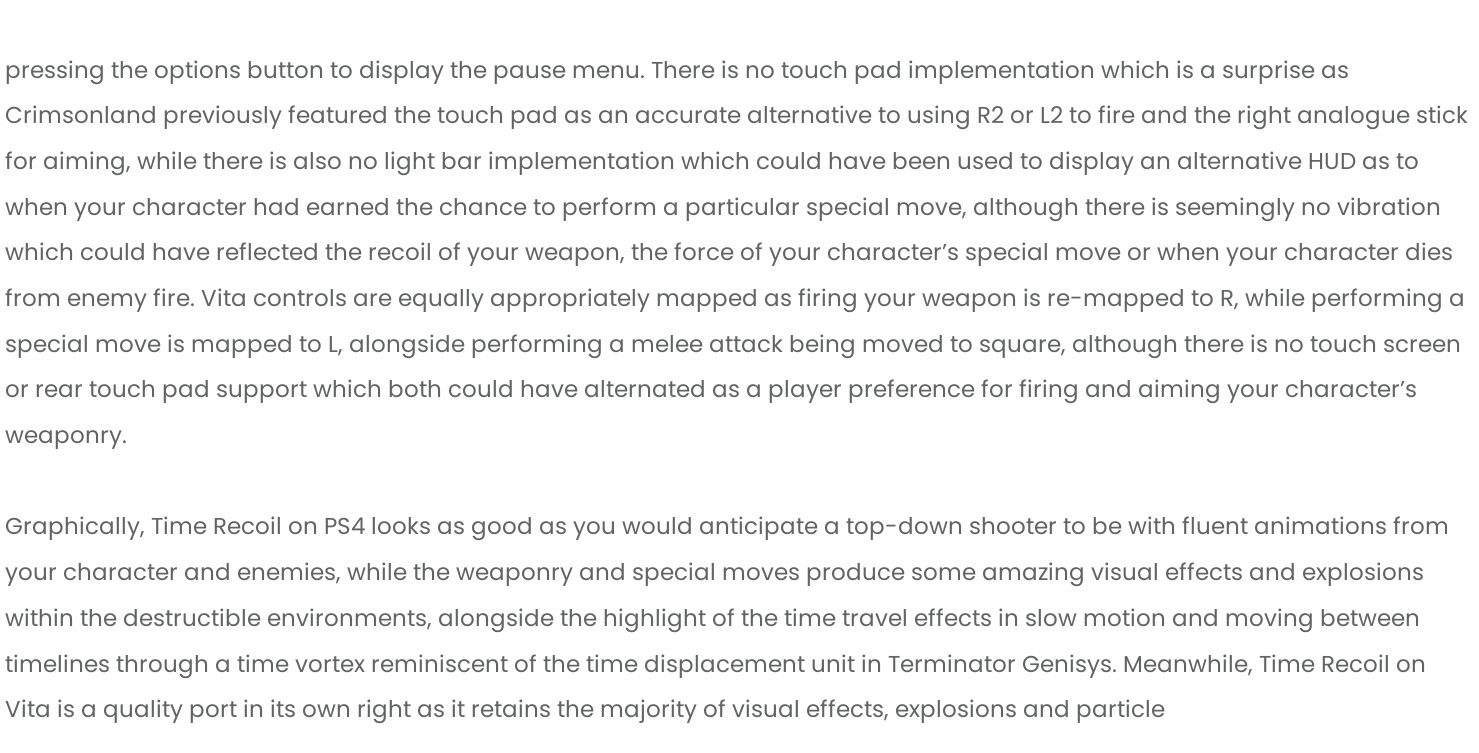pressing the options button to display the pause menu. There is no touch pad implementation which is a surprise as Crimsonland previously featured the touch pad as an accurate alternative to using R2 or L2 to fire and the right analogue stick for aiming, while there is also no light bar implementation which could have been used to display an alternative HUD as to when your character had earned the chance to perform a particular special move, although there is seemingly no vibration which could have reflected the recoil of your weapon, the force of your character’s special move or when your character dies from enemy fire. Vita controls are equally appropriately mapped as firing your weapon is re-mapped to R, while performing a special move is mapped to L, alongside performing a melee attack being moved to square, although there is no touch screen or rear touch pad support which both could have alternated as a player preference for firing and aiming your character’s weaponry.

Graphically, Time Recoil on PS4 looks as good as you would anticipate a top-down shooter to be with fluent animations from your character and enemies, while the weaponry and special moves produce some amazing visual effects and explosions within the destructible environments, alongside the highlight of the time travel effects in slow motion and moving between timelines through a time vortex reminiscent of the time displacement unit in Terminator Genisys. Meanwhile, Time Recoil on Vita is a quality port in its own right as it retains the majority of visual effects, explosions and particle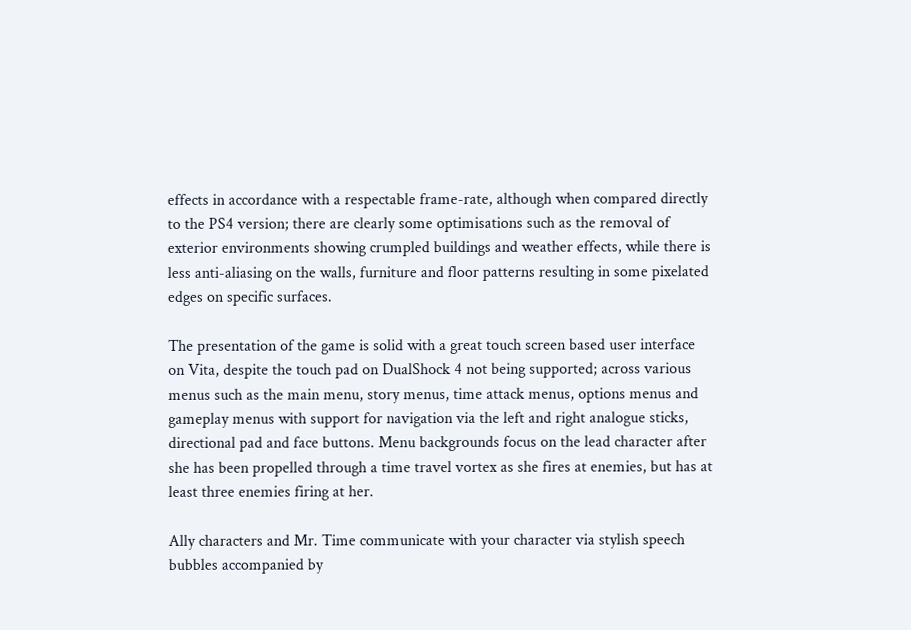effects in accordance with a respectable frame-rate, although when compared directly to the PS4 version; there are clearly some optimisations such as the removal of exterior environments showing crumpled buildings and weather effects, while there is less anti-aliasing on the walls, furniture and floor patterns resulting in some pixelated edges on specific surfaces.

The presentation of the game is solid with a great touch screen based user interface on Vita, despite the touch pad on DualShock 4 not being supported; across various menus such as the main menu, story menus, time attack menus, options menus and gameplay menus with support for navigation via the left and right analogue sticks, directional pad and face buttons. Menu backgrounds focus on the lead character after she has been propelled through a time travel vortex as she fires at enemies, but has at least three enemies firing at her.

Ally characters and Mr. Time communicate with your character via stylish speech bubbles accompanied by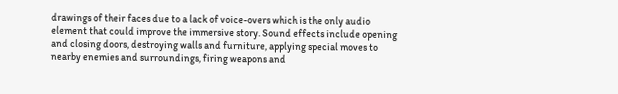drawings of their faces due to a lack of voice-overs which is the only audio element that could improve the immersive story. Sound effects include opening and closing doors, destroying walls and furniture, applying special moves to nearby enemies and surroundings, firing weapons and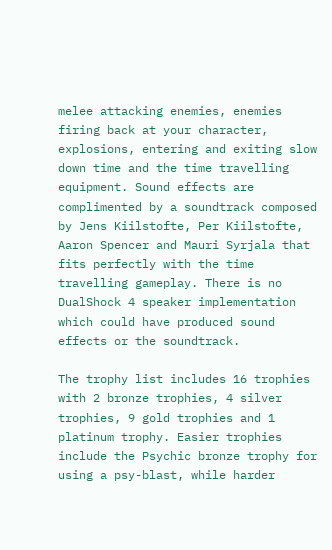melee attacking enemies, enemies firing back at your character, explosions, entering and exiting slow down time and the time travelling equipment. Sound effects are complimented by a soundtrack composed by Jens Kiilstofte, Per Kiilstofte, Aaron Spencer and Mauri Syrjala that fits perfectly with the time travelling gameplay. There is no DualShock 4 speaker implementation which could have produced sound effects or the soundtrack.

The trophy list includes 16 trophies with 2 bronze trophies, 4 silver trophies, 9 gold trophies and 1 platinum trophy. Easier trophies include the Psychic bronze trophy for using a psy-blast, while harder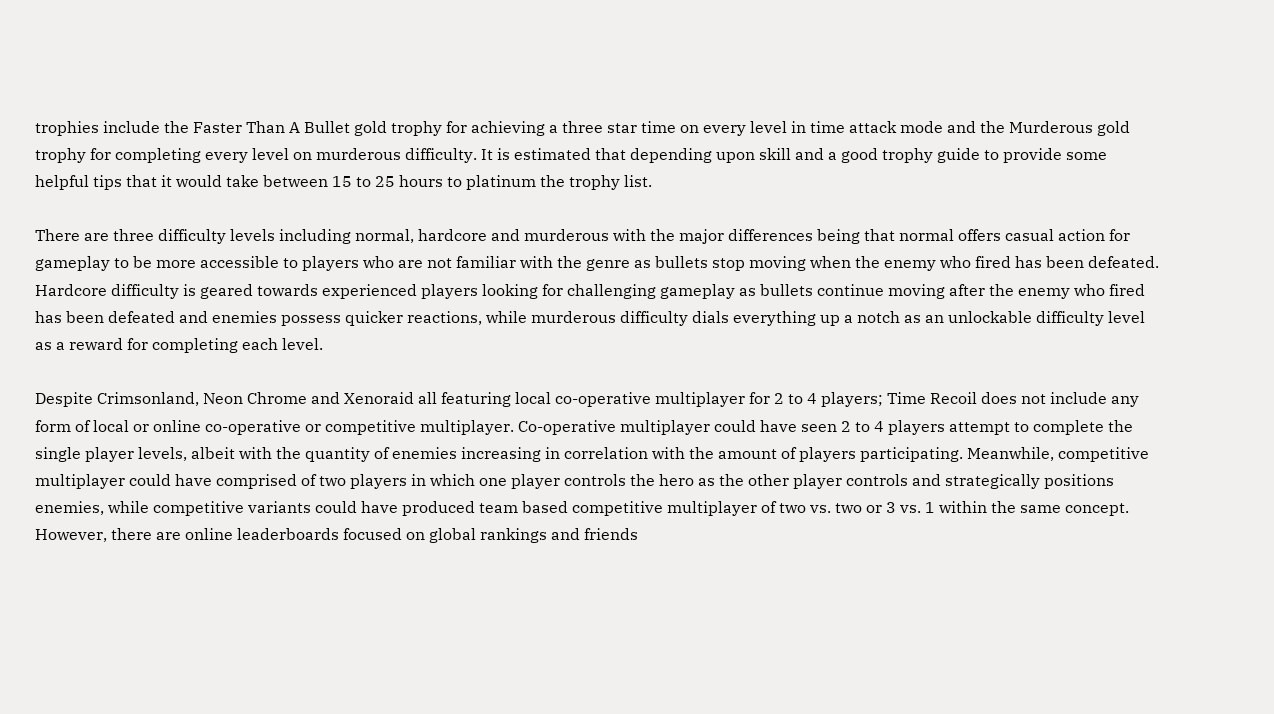trophies include the Faster Than A Bullet gold trophy for achieving a three star time on every level in time attack mode and the Murderous gold trophy for completing every level on murderous difficulty. It is estimated that depending upon skill and a good trophy guide to provide some helpful tips that it would take between 15 to 25 hours to platinum the trophy list.

There are three difficulty levels including normal, hardcore and murderous with the major differences being that normal offers casual action for gameplay to be more accessible to players who are not familiar with the genre as bullets stop moving when the enemy who fired has been defeated. Hardcore difficulty is geared towards experienced players looking for challenging gameplay as bullets continue moving after the enemy who fired has been defeated and enemies possess quicker reactions, while murderous difficulty dials everything up a notch as an unlockable difficulty level as a reward for completing each level.

Despite Crimsonland, Neon Chrome and Xenoraid all featuring local co-operative multiplayer for 2 to 4 players; Time Recoil does not include any form of local or online co-operative or competitive multiplayer. Co-operative multiplayer could have seen 2 to 4 players attempt to complete the single player levels, albeit with the quantity of enemies increasing in correlation with the amount of players participating. Meanwhile, competitive multiplayer could have comprised of two players in which one player controls the hero as the other player controls and strategically positions enemies, while competitive variants could have produced team based competitive multiplayer of two vs. two or 3 vs. 1 within the same concept. However, there are online leaderboards focused on global rankings and friends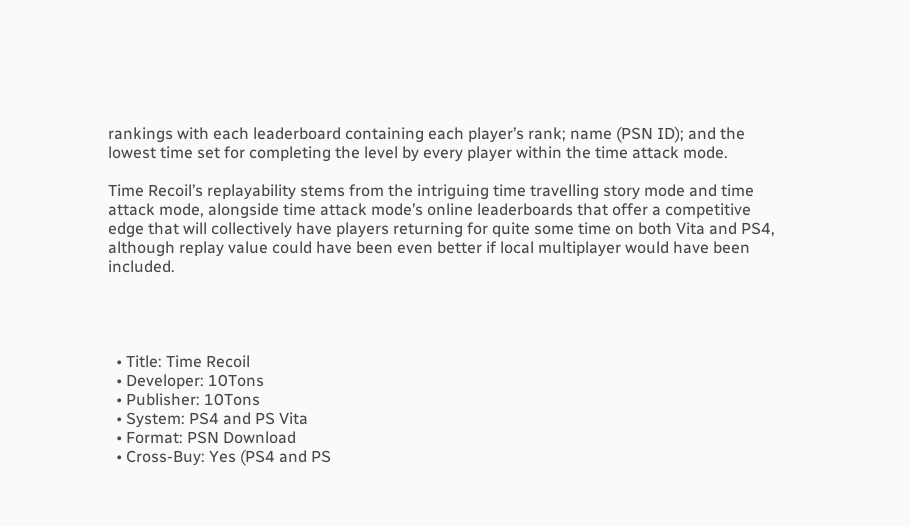rankings with each leaderboard containing each player’s rank; name (PSN ID); and the lowest time set for completing the level by every player within the time attack mode.

Time Recoil’s replayability stems from the intriguing time travelling story mode and time attack mode, alongside time attack mode’s online leaderboards that offer a competitive edge that will collectively have players returning for quite some time on both Vita and PS4, although replay value could have been even better if local multiplayer would have been included.




  • Title: Time Recoil
  • Developer: 10Tons
  • Publisher: 10Tons
  • System: PS4 and PS Vita
  • Format: PSN Download
  • Cross-Buy: Yes (PS4 and PS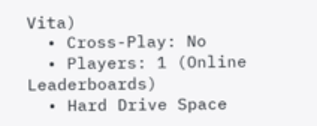Vita)
  • Cross-Play: No
  • Players: 1 (Online Leaderboards)
  • Hard Drive Space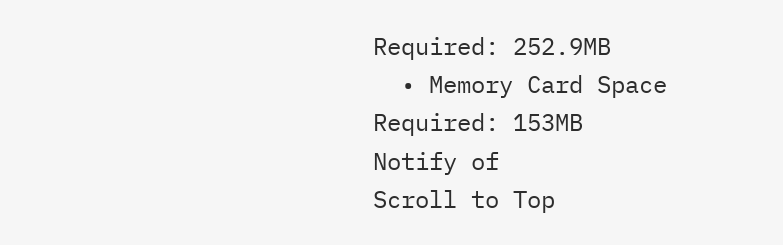Required: 252.9MB
  • Memory Card Space Required: 153MB
Notify of
Scroll to Top